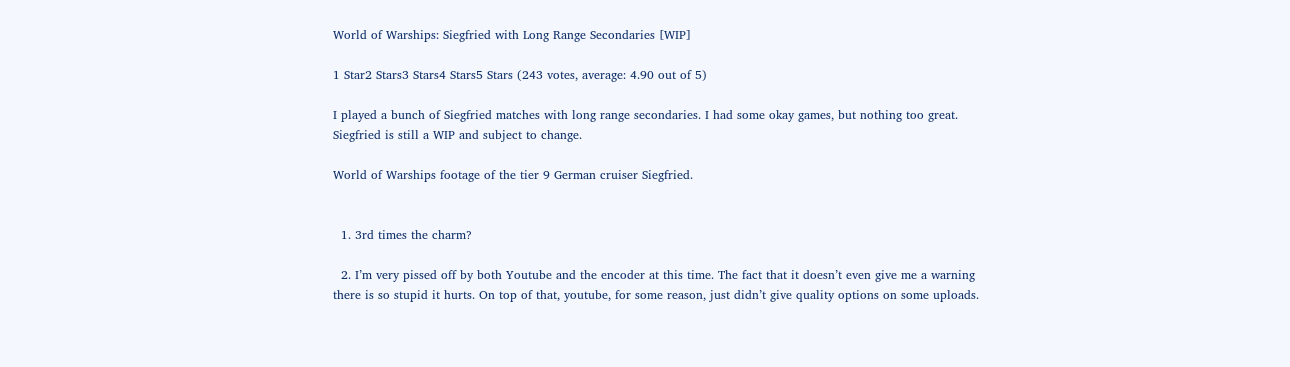World of Warships: Siegfried with Long Range Secondaries [WIP]

1 Star2 Stars3 Stars4 Stars5 Stars (243 votes, average: 4.90 out of 5)

I played a bunch of Siegfried matches with long range secondaries. I had some okay games, but nothing too great.
Siegfried is still a WIP and subject to change.

World of Warships footage of the tier 9 German cruiser Siegfried.


  1. 3rd times the charm?

  2. I’m very pissed off by both Youtube and the encoder at this time. The fact that it doesn’t even give me a warning there is so stupid it hurts. On top of that, youtube, for some reason, just didn’t give quality options on some uploads.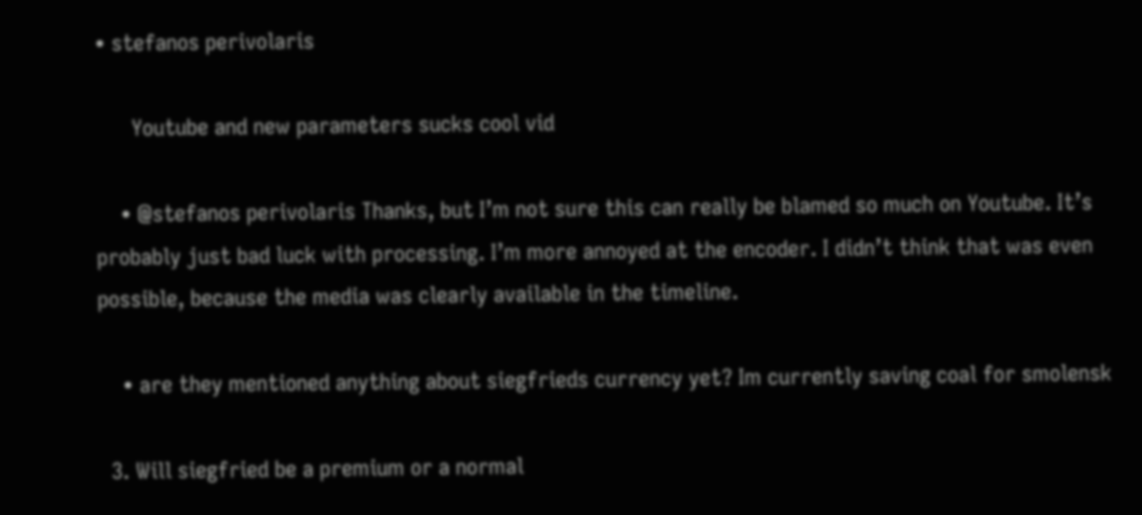• stefanos perivolaris

      Youtube and new parameters sucks cool vid

    • @stefanos perivolaris Thanks, but I’m not sure this can really be blamed so much on Youtube. It’s probably just bad luck with processing. I’m more annoyed at the encoder. I didn’t think that was even possible, because the media was clearly available in the timeline.

    • are they mentioned anything about siegfrieds currency yet? Im currently saving coal for smolensk

  3. Will siegfried be a premium or a normal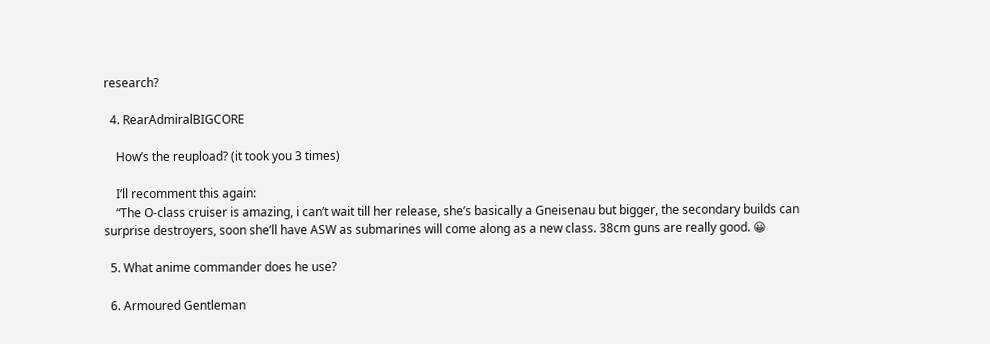research?

  4. RearAdmiralBIGCORE

    How’s the reupload? (it took you 3 times)

    I’ll recomment this again:
    “The O-class cruiser is amazing, i can’t wait till her release, she’s basically a Gneisenau but bigger, the secondary builds can surprise destroyers, soon she’ll have ASW as submarines will come along as a new class. 38cm guns are really good. 😀

  5. What anime commander does he use?

  6. Armoured Gentleman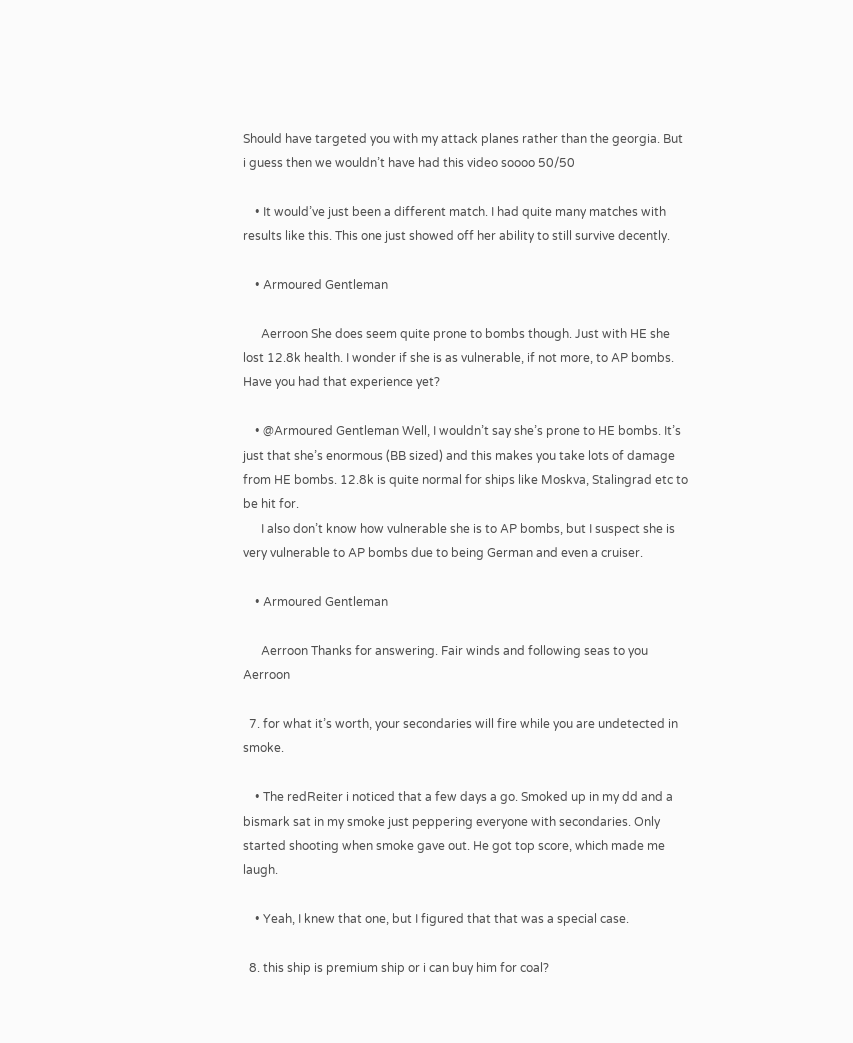Should have targeted you with my attack planes rather than the georgia. But i guess then we wouldn’t have had this video soooo 50/50

    • It would’ve just been a different match. I had quite many matches with results like this. This one just showed off her ability to still survive decently.

    • Armoured Gentleman

      Aerroon She does seem quite prone to bombs though. Just with HE she lost 12.8k health. I wonder if she is as vulnerable, if not more, to AP bombs. Have you had that experience yet?

    • @Armoured Gentleman Well, I wouldn’t say she’s prone to HE bombs. It’s just that she’s enormous (BB sized) and this makes you take lots of damage from HE bombs. 12.8k is quite normal for ships like Moskva, Stalingrad etc to be hit for.
      I also don’t know how vulnerable she is to AP bombs, but I suspect she is very vulnerable to AP bombs due to being German and even a cruiser.

    • Armoured Gentleman

      Aerroon Thanks for answering. Fair winds and following seas to you Aerroon

  7. for what it’s worth, your secondaries will fire while you are undetected in smoke.

    • The redReiter i noticed that a few days a go. Smoked up in my dd and a bismark sat in my smoke just peppering everyone with secondaries. Only started shooting when smoke gave out. He got top score, which made me laugh.

    • Yeah, I knew that one, but I figured that that was a special case.

  8. this ship is premium ship or i can buy him for coal?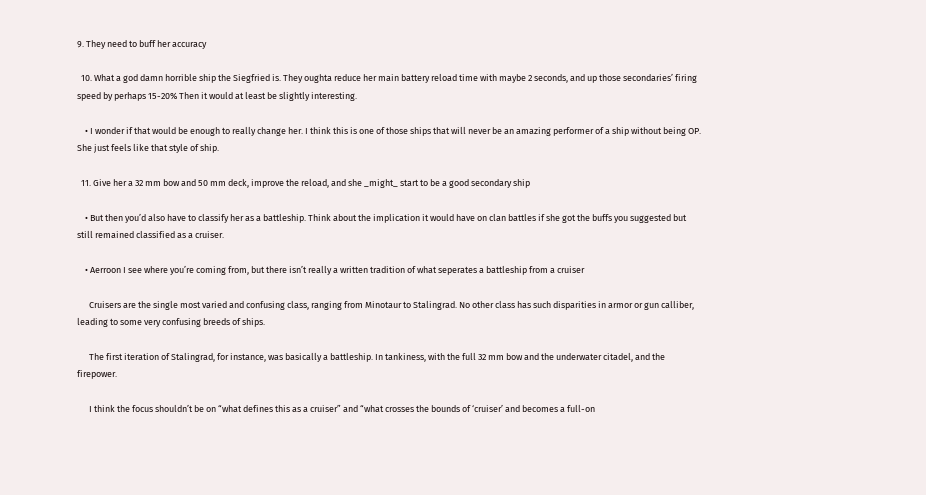9. They need to buff her accuracy

  10. What a god damn horrible ship the Siegfried is. They oughta reduce her main battery reload time with maybe 2 seconds, and up those secondaries’ firing speed by perhaps 15-20% Then it would at least be slightly interesting.

    • I wonder if that would be enough to really change her. I think this is one of those ships that will never be an amazing performer of a ship without being OP. She just feels like that style of ship.

  11. Give her a 32 mm bow and 50 mm deck, improve the reload, and she _might_ start to be a good secondary ship

    • But then you’d also have to classify her as a battleship. Think about the implication it would have on clan battles if she got the buffs you suggested but still remained classified as a cruiser.

    • Aerroon I see where you’re coming from, but there isn’t really a written tradition of what seperates a battleship from a cruiser

      Cruisers are the single most varied and confusing class, ranging from Minotaur to Stalingrad. No other class has such disparities in armor or gun calliber, leading to some very confusing breeds of ships.

      The first iteration of Stalingrad, for instance, was basically a battleship. In tankiness, with the full 32 mm bow and the underwater citadel, and the firepower.

      I think the focus shouldn’t be on “what defines this as a cruiser” and “what crosses the bounds of ‘cruiser’ and becomes a full-on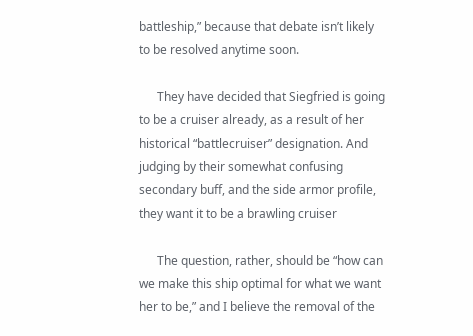battleship,” because that debate isn’t likely to be resolved anytime soon.

      They have decided that Siegfried is going to be a cruiser already, as a result of her historical “battlecruiser” designation. And judging by their somewhat confusing secondary buff, and the side armor profile, they want it to be a brawling cruiser

      The question, rather, should be “how can we make this ship optimal for what we want her to be,” and I believe the removal of the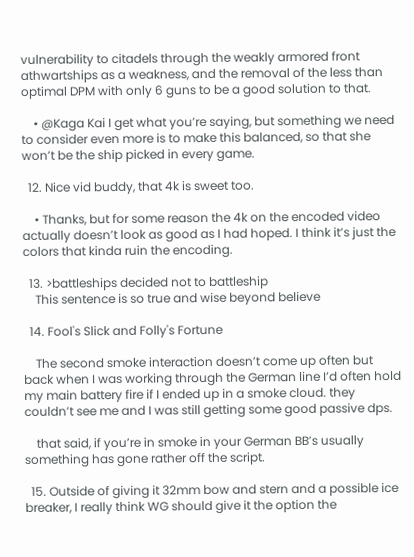vulnerability to citadels through the weakly armored front athwartships as a weakness, and the removal of the less than optimal DPM with only 6 guns to be a good solution to that.

    • @Kaga Kai I get what you’re saying, but something we need to consider even more is to make this balanced, so that she won’t be the ship picked in every game.

  12. Nice vid buddy, that 4k is sweet too.

    • Thanks, but for some reason the 4k on the encoded video actually doesn’t look as good as I had hoped. I think it’s just the colors that kinda ruin the encoding.

  13. >battleships decided not to battleship
    This sentence is so true and wise beyond believe

  14. Fool's Slick and Folly's Fortune

    The second smoke interaction doesn’t come up often but back when I was working through the German line I’d often hold my main battery fire if I ended up in a smoke cloud. they couldn’t see me and I was still getting some good passive dps.

    that said, if you’re in smoke in your German BB’s usually something has gone rather off the script.

  15. Outside of giving it 32mm bow and stern and a possible ice breaker, I really think WG should give it the option the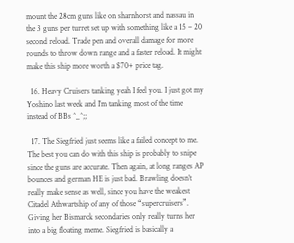mount the 28cm guns like on sharnhorst and nassau in the 3 guns per turret set up with something like a 15 – 20 second reload. Trade pen and overall damage for more rounds to throw down range and a faster reload. It might make this ship more worth a $70+ price tag.

  16. Heavy Cruisers tanking yeah I feel you. I just got my Yoshino last week and I’m tanking most of the time instead of BBs ^_^;;

  17. The Siegfried just seems like a failed concept to me. The best you can do with this ship is probably to snipe since the guns are accurate. Then again, at long ranges AP bounces and german HE is just bad. Brawling doesn’t really make sense as well, since you have the weakest Citadel Athwartship of any of those “supercruisers”. Giving her Bismarck secondaries only really turns her into a big floating meme. Siegfried is basically a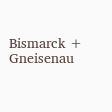Bismarck + Gneisenau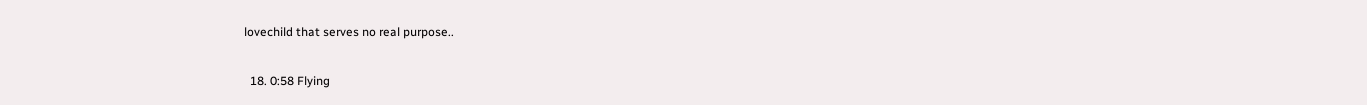lovechild that serves no real purpose..

  18. 0:58 Flying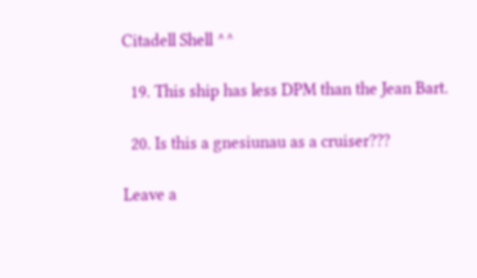Citadell Shell ^^

  19. This ship has less DPM than the Jean Bart.

  20. Is this a gnesiunau as a cruiser???

Leave a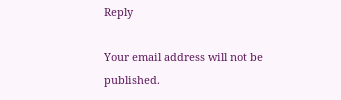Reply

Your email address will not be published.